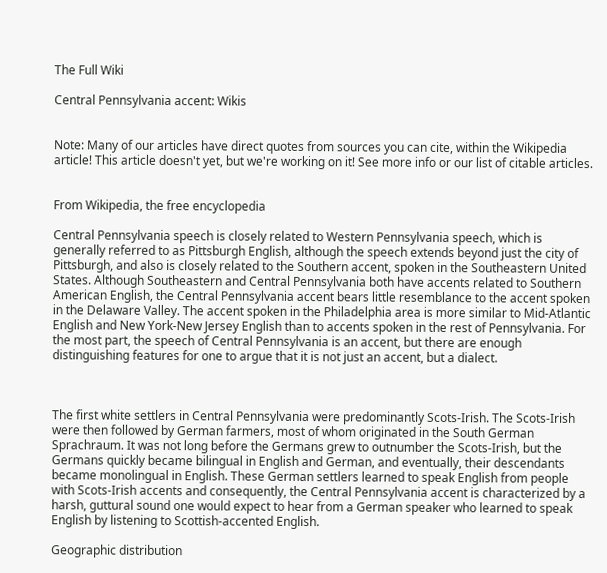The Full Wiki

Central Pennsylvania accent: Wikis


Note: Many of our articles have direct quotes from sources you can cite, within the Wikipedia article! This article doesn't yet, but we're working on it! See more info or our list of citable articles.


From Wikipedia, the free encyclopedia

Central Pennsylvania speech is closely related to Western Pennsylvania speech, which is generally referred to as Pittsburgh English, although the speech extends beyond just the city of Pittsburgh, and also is closely related to the Southern accent, spoken in the Southeastern United States. Although Southeastern and Central Pennsylvania both have accents related to Southern American English, the Central Pennsylvania accent bears little resemblance to the accent spoken in the Delaware Valley. The accent spoken in the Philadelphia area is more similar to Mid-Atlantic English and New York-New Jersey English than to accents spoken in the rest of Pennsylvania. For the most part, the speech of Central Pennsylvania is an accent, but there are enough distinguishing features for one to argue that it is not just an accent, but a dialect.



The first white settlers in Central Pennsylvania were predominantly Scots-Irish. The Scots-Irish were then followed by German farmers, most of whom originated in the South German Sprachraum. It was not long before the Germans grew to outnumber the Scots-Irish, but the Germans quickly became bilingual in English and German, and eventually, their descendants became monolingual in English. These German settlers learned to speak English from people with Scots-Irish accents and consequently, the Central Pennsylvania accent is characterized by a harsh, guttural sound one would expect to hear from a German speaker who learned to speak English by listening to Scottish-accented English.

Geographic distribution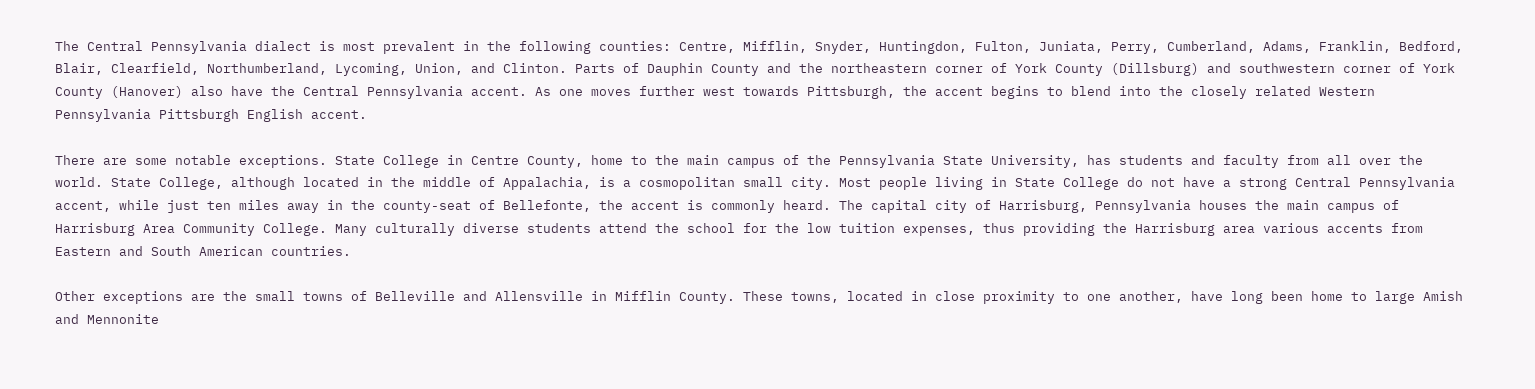The Central Pennsylvania dialect is most prevalent in the following counties: Centre, Mifflin, Snyder, Huntingdon, Fulton, Juniata, Perry, Cumberland, Adams, Franklin, Bedford, Blair, Clearfield, Northumberland, Lycoming, Union, and Clinton. Parts of Dauphin County and the northeastern corner of York County (Dillsburg) and southwestern corner of York County (Hanover) also have the Central Pennsylvania accent. As one moves further west towards Pittsburgh, the accent begins to blend into the closely related Western Pennsylvania Pittsburgh English accent.

There are some notable exceptions. State College in Centre County, home to the main campus of the Pennsylvania State University, has students and faculty from all over the world. State College, although located in the middle of Appalachia, is a cosmopolitan small city. Most people living in State College do not have a strong Central Pennsylvania accent, while just ten miles away in the county-seat of Bellefonte, the accent is commonly heard. The capital city of Harrisburg, Pennsylvania houses the main campus of Harrisburg Area Community College. Many culturally diverse students attend the school for the low tuition expenses, thus providing the Harrisburg area various accents from Eastern and South American countries.

Other exceptions are the small towns of Belleville and Allensville in Mifflin County. These towns, located in close proximity to one another, have long been home to large Amish and Mennonite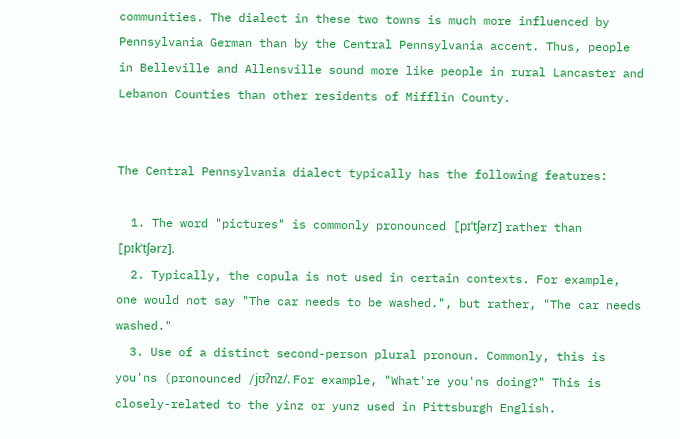communities. The dialect in these two towns is much more influenced by Pennsylvania German than by the Central Pennsylvania accent. Thus, people in Belleville and Allensville sound more like people in rural Lancaster and Lebanon Counties than other residents of Mifflin County.


The Central Pennsylvania dialect typically has the following features:

  1. The word "pictures" is commonly pronounced [pɪˈtʃərz] rather than [pɪkˈtʃərz].
  2. Typically, the copula is not used in certain contexts. For example, one would not say "The car needs to be washed.", but rather, "The car needs washed."
  3. Use of a distinct second-person plural pronoun. Commonly, this is you'ns (pronounced /jʊʔnz/. For example, "What're you'ns doing?" This is closely-related to the yinz or yunz used in Pittsburgh English.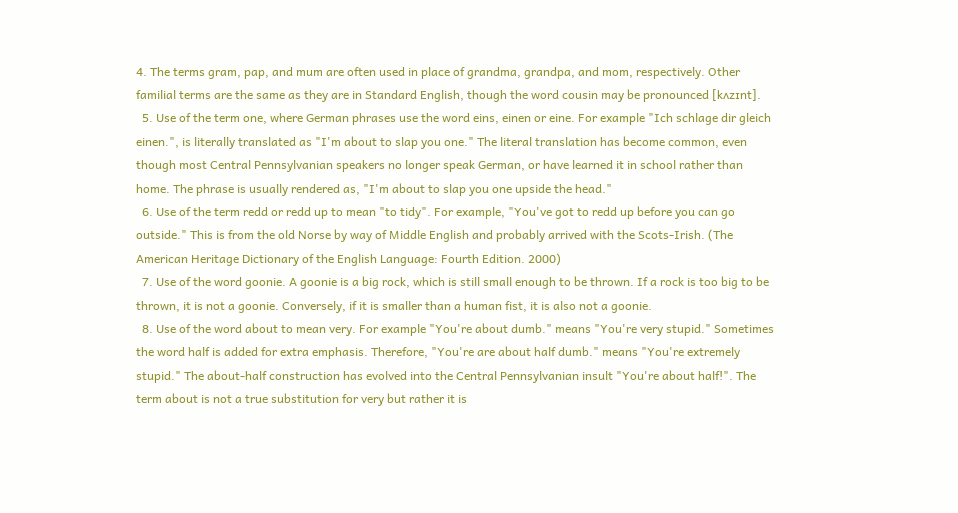4. The terms gram, pap, and mum are often used in place of grandma, grandpa, and mom, respectively. Other familial terms are the same as they are in Standard English, though the word cousin may be pronounced [kʌzɪnt].
  5. Use of the term one, where German phrases use the word eins, einen or eine. For example "Ich schlage dir gleich einen.", is literally translated as "I'm about to slap you one." The literal translation has become common, even though most Central Pennsylvanian speakers no longer speak German, or have learned it in school rather than home. The phrase is usually rendered as, "I'm about to slap you one upside the head."
  6. Use of the term redd or redd up to mean "to tidy". For example, "You've got to redd up before you can go outside." This is from the old Norse by way of Middle English and probably arrived with the Scots-Irish. (The American Heritage Dictionary of the English Language: Fourth Edition. 2000)
  7. Use of the word goonie. A goonie is a big rock, which is still small enough to be thrown. If a rock is too big to be thrown, it is not a goonie. Conversely, if it is smaller than a human fist, it is also not a goonie.
  8. Use of the word about to mean very. For example "You're about dumb." means "You're very stupid." Sometimes the word half is added for extra emphasis. Therefore, "You're are about half dumb." means "You're extremely stupid." The about-half construction has evolved into the Central Pennsylvanian insult "You're about half!". The term about is not a true substitution for very but rather it is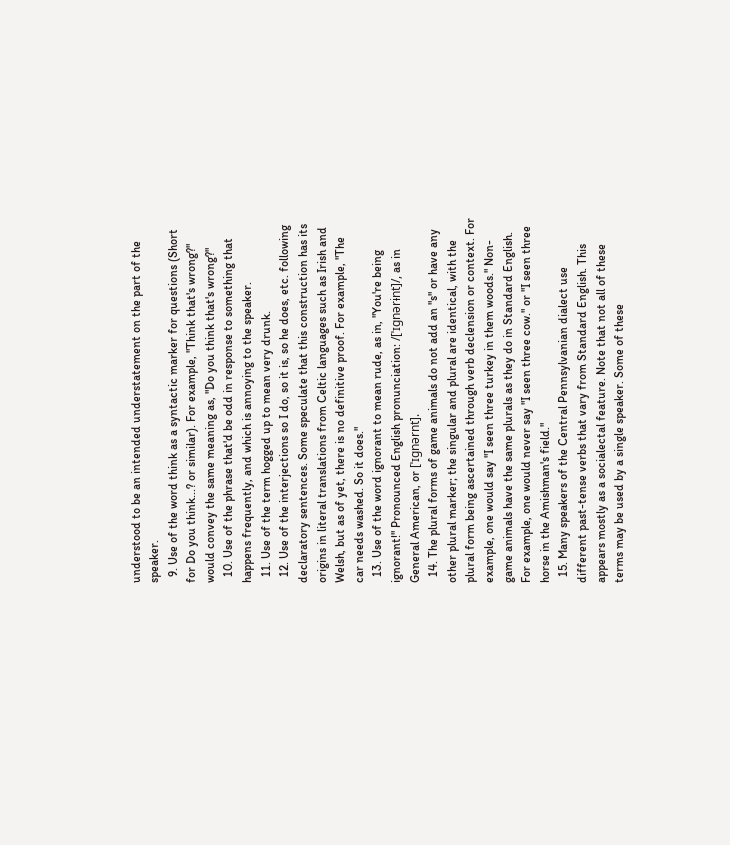understood to be an intended understatement on the part of the speaker.
  9. Use of the word think as a syntactic marker for questions (Short for Do you think...? or similar). For example, "Think that's wrong?" would convey the same meaning as, "Do you think that's wrong?"
  10. Use of the phrase that'd be odd in response to something that happens frequently, and which is annoying to the speaker.
  11. Use of the term hogged up to mean very drunk.
  12. Use of the interjections so I do, so it is, so he does, etc. following declaratory sentences. Some speculate that this construction has its origins in literal translations from Celtic languages such as Irish and Welsh, but as of yet, there is no definitive proof. For example, "The car needs washed. So it does."
  13. Use of the word ignorant to mean rude, as in, "You're being ignorant!" Pronounced English pronunciation: /[ˈɪɡnərɨnt]/, as in General American, or [ˈɪɡnərnt].
  14. The plural forms of game animals do not add an "s" or have any other plural marker; the singular and plural are identical, with the plural form being ascertained through verb declension or context. For example, one would say "I seen three turkey in them woods." Non-game animals have the same plurals as they do in Standard English. For example, one would never say "I seen three cow." or "I seen three horse in the Amishman's field."
  15. Many speakers of the Central Pennsylvanian dialect use different past-tense verbs that vary from Standard English. This appears mostly as a socialectal feature. Note that not all of these terms may be used by a single speaker. Some of these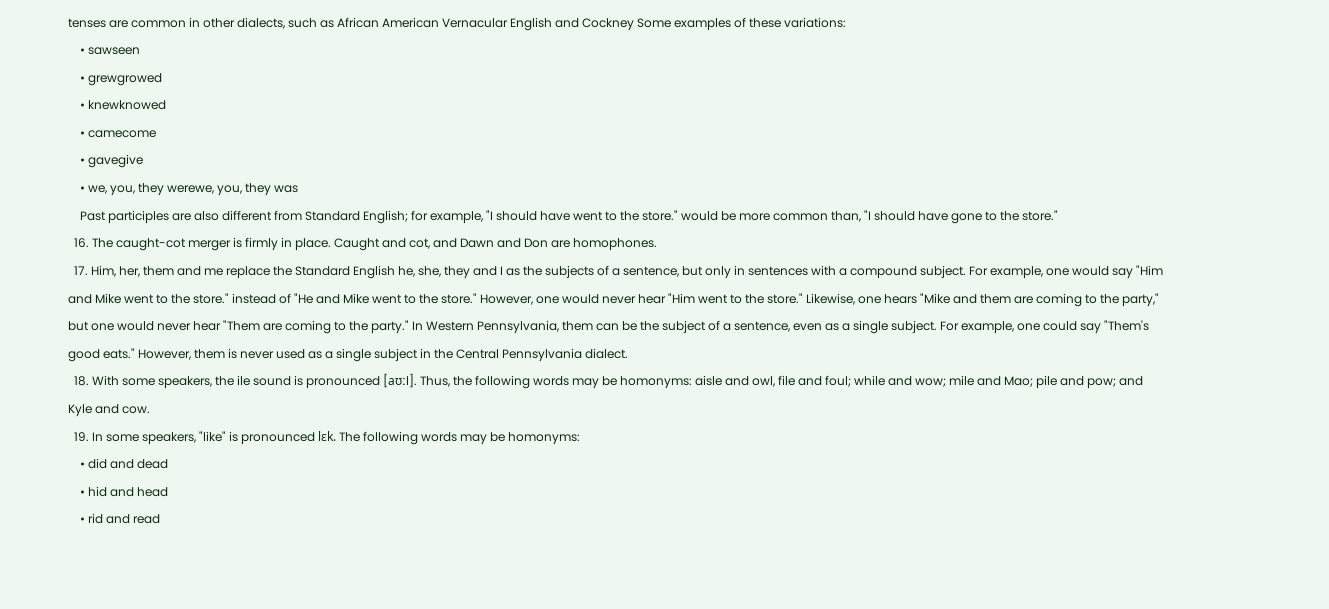tenses are common in other dialects, such as African American Vernacular English and Cockney Some examples of these variations:
    • sawseen
    • grewgrowed
    • knewknowed
    • camecome
    • gavegive
    • we, you, they werewe, you, they was
    Past participles are also different from Standard English; for example, "I should have went to the store." would be more common than, "I should have gone to the store."
  16. The caught-cot merger is firmly in place. Caught and cot, and Dawn and Don are homophones.
  17. Him, her, them and me replace the Standard English he, she, they and I as the subjects of a sentence, but only in sentences with a compound subject. For example, one would say "Him and Mike went to the store." instead of "He and Mike went to the store." However, one would never hear "Him went to the store." Likewise, one hears "Mike and them are coming to the party," but one would never hear "Them are coming to the party." In Western Pennsylvania, them can be the subject of a sentence, even as a single subject. For example, one could say "Them's good eats." However, them is never used as a single subject in the Central Pennsylvania dialect.
  18. With some speakers, the ile sound is pronounced [aʊːl]. Thus, the following words may be homonyms: aisle and owl, file and foul; while and wow; mile and Mao; pile and pow; and Kyle and cow.
  19. In some speakers, "like" is pronounced lɛk. The following words may be homonyms:
    • did and dead
    • hid and head
    • rid and read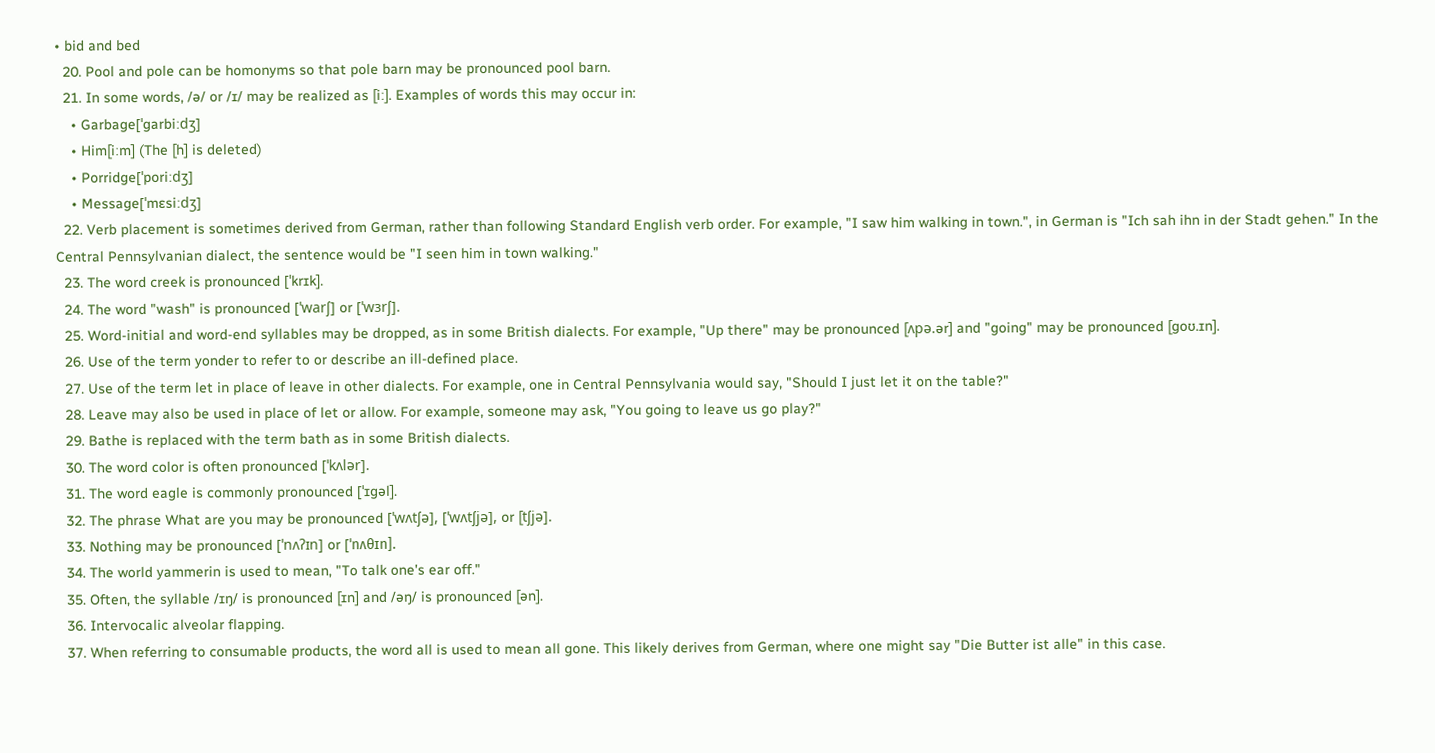• bid and bed
  20. Pool and pole can be homonyms so that pole barn may be pronounced pool barn.
  21. In some words, /ə/ or /ɪ/ may be realized as [iː]. Examples of words this may occur in:
    • Garbage[ˈɡarbiːdʒ]
    • Him[iːm] (The [h] is deleted)
    • Porridge[ˈporiːdʒ]
    • Message[ˈmɛsiːdʒ]
  22. Verb placement is sometimes derived from German, rather than following Standard English verb order. For example, "I saw him walking in town.", in German is "Ich sah ihn in der Stadt gehen." In the Central Pennsylvanian dialect, the sentence would be "I seen him in town walking."
  23. The word creek is pronounced [ˈkrɪk].
  24. The word "wash" is pronounced [ˈwarʃ] or [ˈwɜrʃ].
  25. Word-initial and word-end syllables may be dropped, as in some British dialects. For example, "Up there" may be pronounced [ʌpə.ər] and "going" may be pronounced [ɡoʊ.ɪn].
  26. Use of the term yonder to refer to or describe an ill-defined place.
  27. Use of the term let in place of leave in other dialects. For example, one in Central Pennsylvania would say, "Should I just let it on the table?"
  28. Leave may also be used in place of let or allow. For example, someone may ask, "You going to leave us go play?"
  29. Bathe is replaced with the term bath as in some British dialects.
  30. The word color is often pronounced [ˈkʌlər].
  31. The word eagle is commonly pronounced [ˈɪɡəl].
  32. The phrase What are you may be pronounced [ˈwʌtʃə], [ˈwʌtʃjə], or [tʃjə].
  33. Nothing may be pronounced [ˈnʌʔɪn] or [ˈnʌθɪn].
  34. The world yammerin is used to mean, "To talk one's ear off."
  35. Often, the syllable /ɪŋ/ is pronounced [ɪn] and /əŋ/ is pronounced [ən].
  36. Intervocalic alveolar flapping.
  37. When referring to consumable products, the word all is used to mean all gone. This likely derives from German, where one might say "Die Butter ist alle" in this case.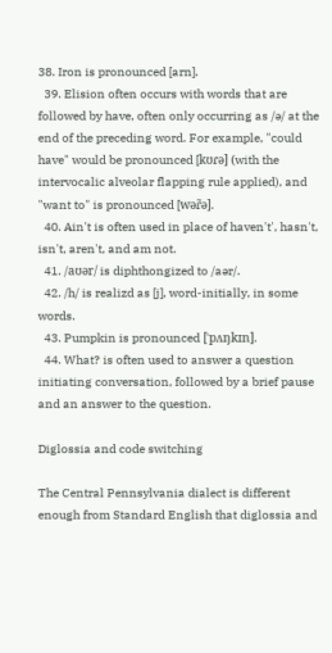38. Iron is pronounced [arn].
  39. Elision often occurs with words that are followed by have, often only occurring as /ə/ at the end of the preceding word. For example, "could have" would be pronounced [kʊɾə] (with the intervocalic alveolar flapping rule applied), and "want to" is pronounced [wəɾ̃ə].
  40. Ain't is often used in place of haven't', hasn't, isn't, aren't, and am not.
  41. /aʊər/ is diphthongized to /aər/.
  42. /h/ is realizd as [j], word-initially, in some words.
  43. Pumpkin is pronounced [ˈpʌŋkɪn].
  44. What? is often used to answer a question initiating conversation, followed by a brief pause and an answer to the question.

Diglossia and code switching

The Central Pennsylvania dialect is different enough from Standard English that diglossia and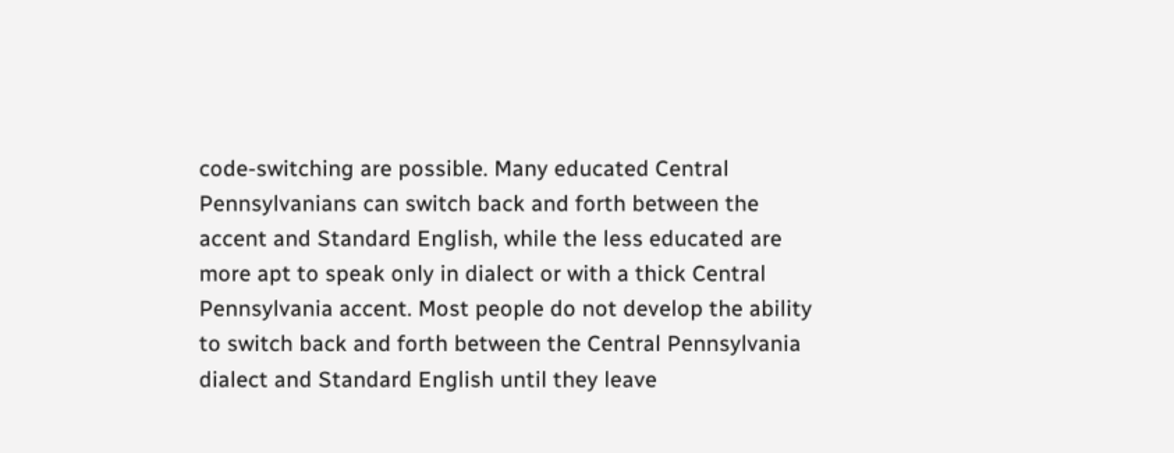code-switching are possible. Many educated Central Pennsylvanians can switch back and forth between the accent and Standard English, while the less educated are more apt to speak only in dialect or with a thick Central Pennsylvania accent. Most people do not develop the ability to switch back and forth between the Central Pennsylvania dialect and Standard English until they leave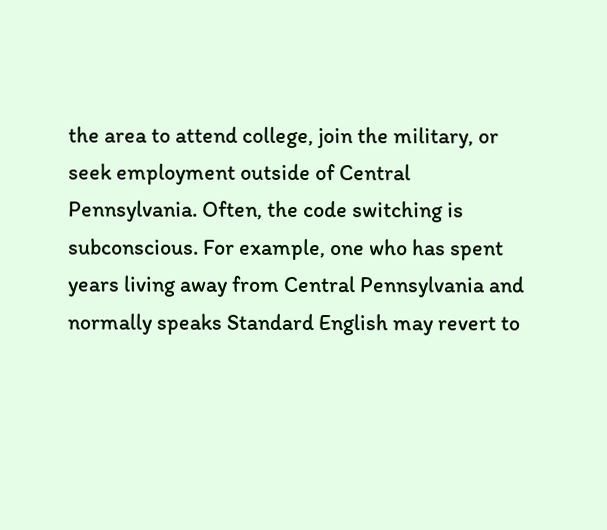the area to attend college, join the military, or seek employment outside of Central Pennsylvania. Often, the code switching is subconscious. For example, one who has spent years living away from Central Pennsylvania and normally speaks Standard English may revert to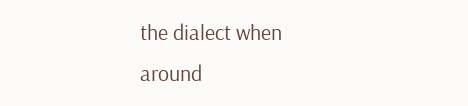the dialect when around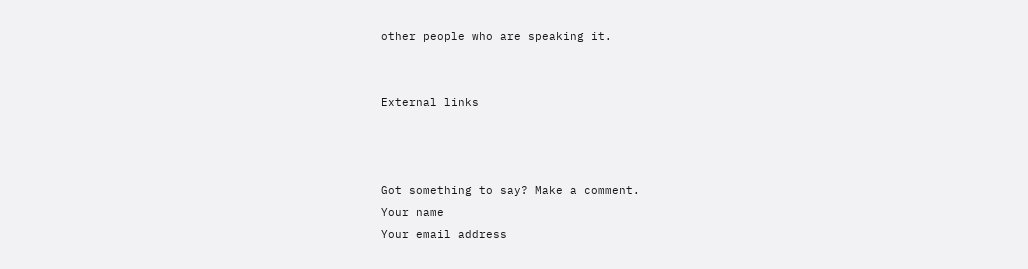other people who are speaking it.


External links



Got something to say? Make a comment.
Your name
Your email address